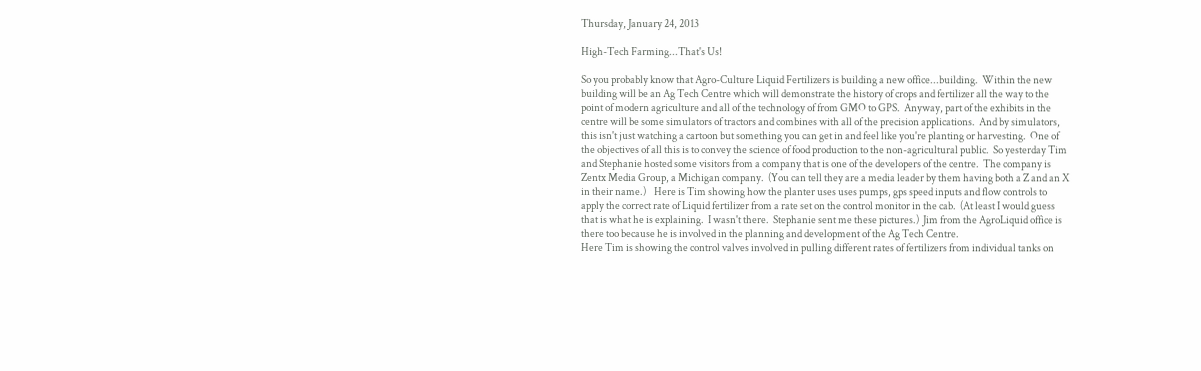Thursday, January 24, 2013

High-Tech Farming...That's Us!

So you probably know that Agro-Culture Liquid Fertilizers is building a new office...building.  Within the new building will be an Ag Tech Centre which will demonstrate the history of crops and fertilizer all the way to the point of modern agriculture and all of the technology of from GMO to GPS.  Anyway, part of the exhibits in the centre will be some simulators of tractors and combines with all of the precision applications.  And by simulators, this isn't just watching a cartoon but something you can get in and feel like you're planting or harvesting.  One of the objectives of all this is to convey the science of food production to the non-agricultural public.  So yesterday Tim and Stephanie hosted some visitors from a company that is one of the developers of the centre.  The company is Zentx Media Group, a Michigan company.  (You can tell they are a media leader by them having both a Z and an X in their name.)    Here is Tim showing how the planter uses uses pumps, gps speed inputs and flow controls to apply the correct rate of Liquid fertilizer from a rate set on the control monitor in the cab.  (At least I would guess that is what he is explaining.  I wasn't there.  Stephanie sent me these pictures.)  Jim from the AgroLiquid office is there too because he is involved in the planning and development of the Ag Tech Centre.
Here Tim is showing the control valves involved in pulling different rates of fertilizers from individual tanks on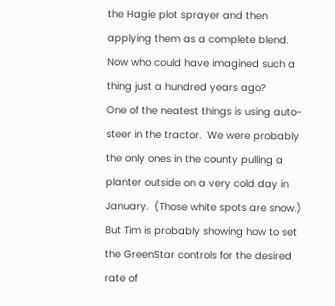the Hagie plot sprayer and then applying them as a complete blend.  Now who could have imagined such a thing just a hundred years ago?
One of the neatest things is using auto-steer in the tractor.  We were probably the only ones in the county pulling a planter outside on a very cold day in January.  (Those white spots are snow.) But Tim is probably showing how to set the GreenStar controls for the desired rate of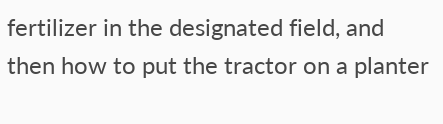fertilizer in the designated field, and then how to put the tractor on a planter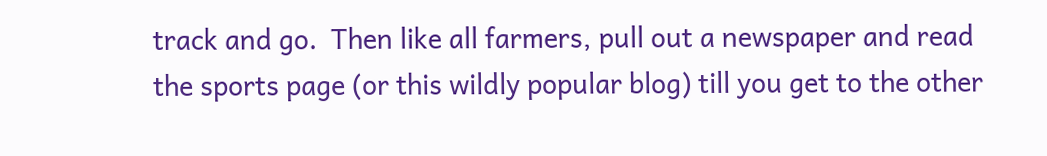track and go.  Then like all farmers, pull out a newspaper and read the sports page (or this wildly popular blog) till you get to the other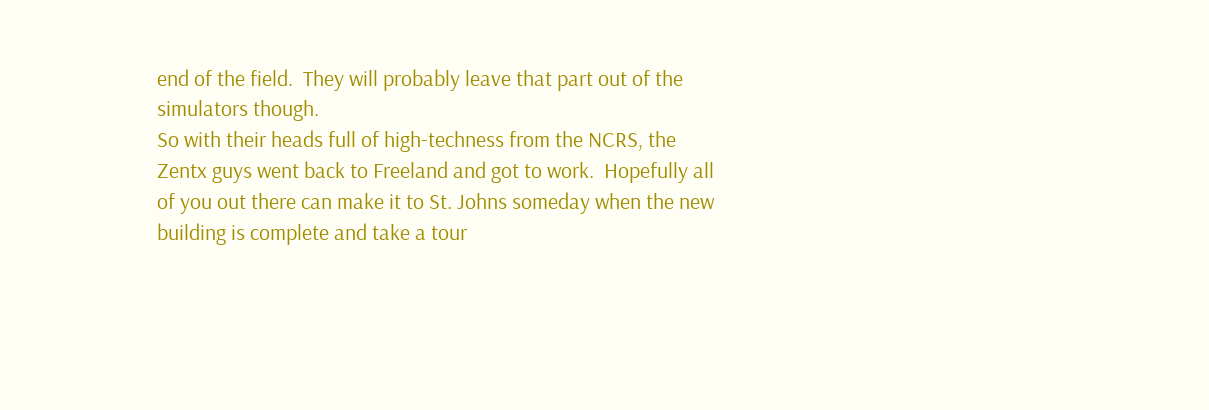end of the field.  They will probably leave that part out of the simulators though.
So with their heads full of high-techness from the NCRS, the Zentx guys went back to Freeland and got to work.  Hopefully all of you out there can make it to St. Johns someday when the new building is complete and take a tour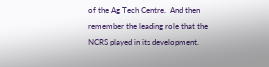of the Ag Tech Centre.  And then remember the leading role that the NCRS played in its development.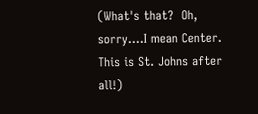(What's that?  Oh, sorry....I mean Center.  This is St. Johns after all!)